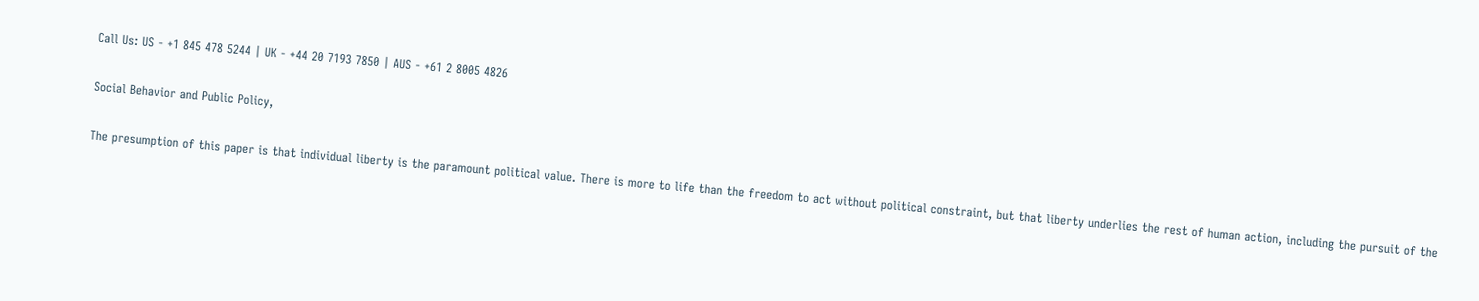Call Us: US - +1 845 478 5244 | UK - +44 20 7193 7850 | AUS - +61 2 8005 4826

Social Behavior and Public Policy,

The presumption of this paper is that individual liberty is the paramount political value. There is more to life than the freedom to act without political constraint, but that liberty underlies the rest of human action, including the pursuit of the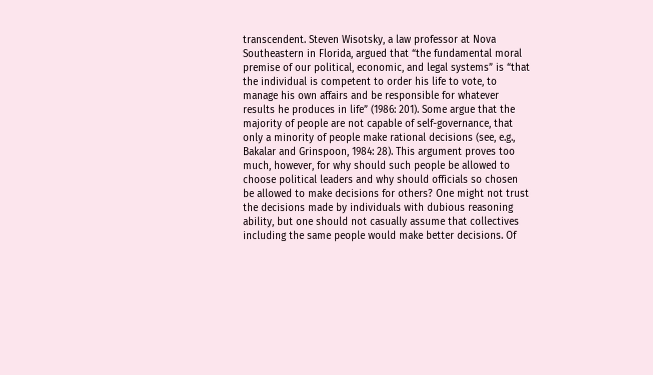transcendent. Steven Wisotsky, a law professor at Nova Southeastern in Florida, argued that “the fundamental moral premise of our political, economic, and legal systems” is “that the individual is competent to order his life to vote, to manage his own affairs and be responsible for whatever results he produces in life” (1986: 201). Some argue that the majority of people are not capable of self-governance, that only a minority of people make rational decisions (see, e.g., Bakalar and Grinspoon, 1984: 28). This argument proves too much, however, for why should such people be allowed to choose political leaders and why should officials so chosen be allowed to make decisions for others? One might not trust the decisions made by individuals with dubious reasoning ability, but one should not casually assume that collectives including the same people would make better decisions. Of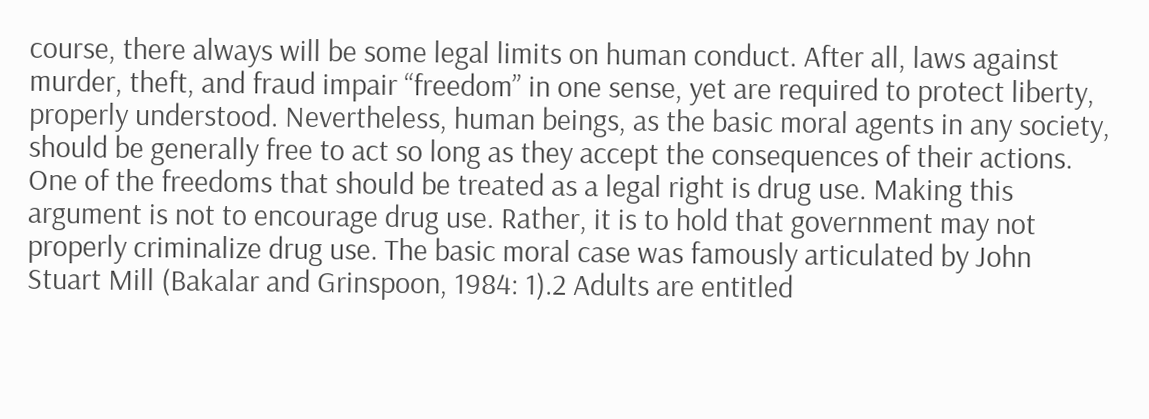course, there always will be some legal limits on human conduct. After all, laws against murder, theft, and fraud impair “freedom” in one sense, yet are required to protect liberty, properly understood. Nevertheless, human beings, as the basic moral agents in any society, should be generally free to act so long as they accept the consequences of their actions. One of the freedoms that should be treated as a legal right is drug use. Making this argument is not to encourage drug use. Rather, it is to hold that government may not properly criminalize drug use. The basic moral case was famously articulated by John Stuart Mill (Bakalar and Grinspoon, 1984: 1).2 Adults are entitled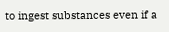to ingest substances even if a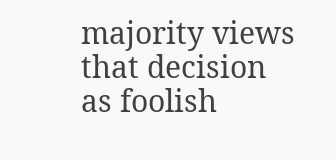majority views that decision as foolish